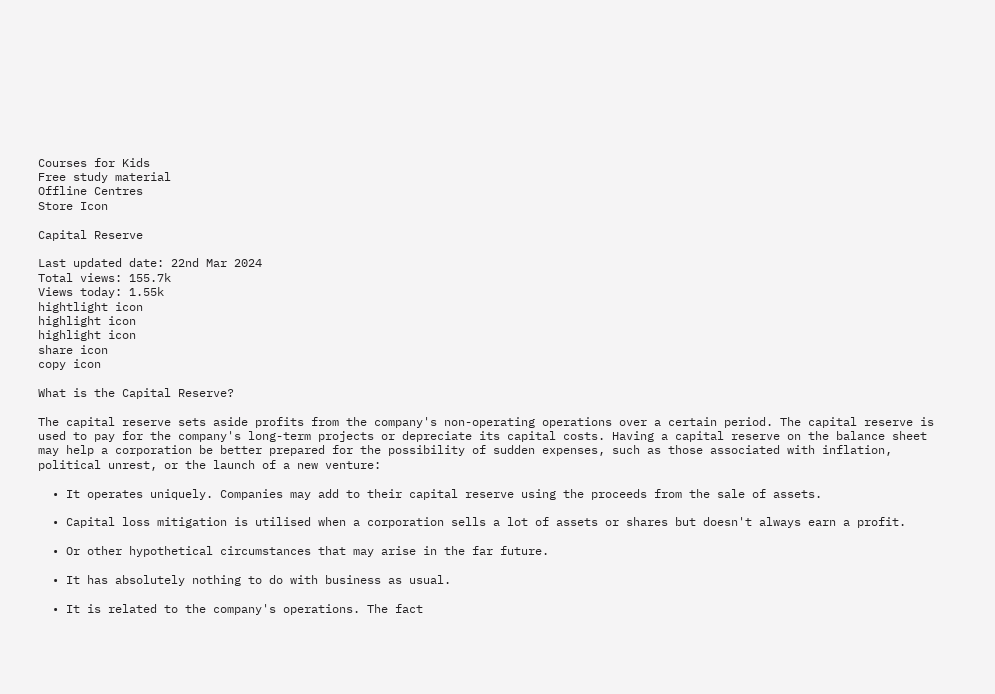Courses for Kids
Free study material
Offline Centres
Store Icon

Capital Reserve

Last updated date: 22nd Mar 2024
Total views: 155.7k
Views today: 1.55k
hightlight icon
highlight icon
highlight icon
share icon
copy icon

What is the Capital Reserve?

The capital reserve sets aside profits from the company's non-operating operations over a certain period. The capital reserve is used to pay for the company's long-term projects or depreciate its capital costs. Having a capital reserve on the balance sheet may help a corporation be better prepared for the possibility of sudden expenses, such as those associated with inflation, political unrest, or the launch of a new venture:

  • It operates uniquely. Companies may add to their capital reserve using the proceeds from the sale of assets.

  • Capital loss mitigation is utilised when a corporation sells a lot of assets or shares but doesn't always earn a profit.

  • Or other hypothetical circumstances that may arise in the far future.

  • It has absolutely nothing to do with business as usual.

  • It is related to the company's operations. The fact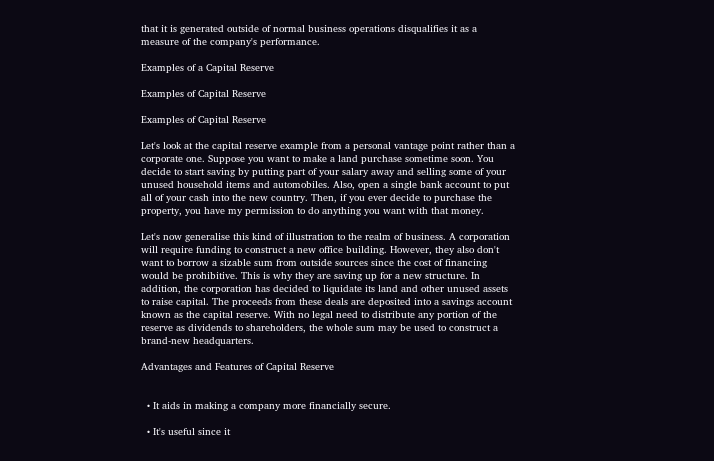that it is generated outside of normal business operations disqualifies it as a measure of the company's performance.

Examples of a Capital Reserve

Examples of Capital Reserve

Examples of Capital Reserve

Let's look at the capital reserve example from a personal vantage point rather than a corporate one. Suppose you want to make a land purchase sometime soon. You decide to start saving by putting part of your salary away and selling some of your unused household items and automobiles. Also, open a single bank account to put all of your cash into the new country. Then, if you ever decide to purchase the property, you have my permission to do anything you want with that money.

Let's now generalise this kind of illustration to the realm of business. A corporation will require funding to construct a new office building. However, they also don't want to borrow a sizable sum from outside sources since the cost of financing would be prohibitive. This is why they are saving up for a new structure. In addition, the corporation has decided to liquidate its land and other unused assets to raise capital. The proceeds from these deals are deposited into a savings account known as the capital reserve. With no legal need to distribute any portion of the reserve as dividends to shareholders, the whole sum may be used to construct a brand-new headquarters.

Advantages and Features of Capital Reserve


  • It aids in making a company more financially secure.

  • It's useful since it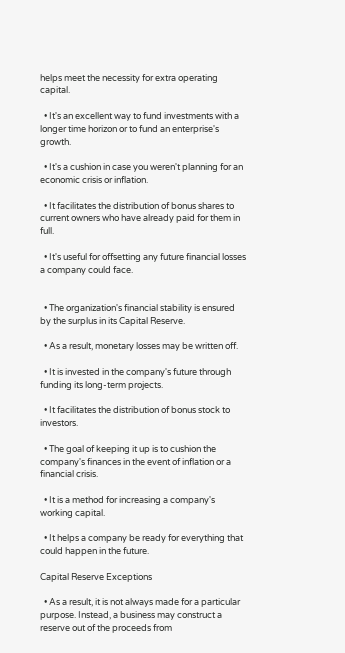helps meet the necessity for extra operating capital.

  • It's an excellent way to fund investments with a longer time horizon or to fund an enterprise's growth.

  • It's a cushion in case you weren't planning for an economic crisis or inflation.

  • It facilitates the distribution of bonus shares to current owners who have already paid for them in full.

  • It's useful for offsetting any future financial losses a company could face.


  • The organization's financial stability is ensured by the surplus in its Capital Reserve.

  • As a result, monetary losses may be written off.

  • It is invested in the company's future through funding its long-term projects.

  • It facilitates the distribution of bonus stock to investors.

  • The goal of keeping it up is to cushion the company's finances in the event of inflation or a financial crisis.

  • It is a method for increasing a company's working capital.

  • It helps a company be ready for everything that could happen in the future.

Capital Reserve Exceptions

  • As a result, it is not always made for a particular purpose. Instead, a business may construct a reserve out of the proceeds from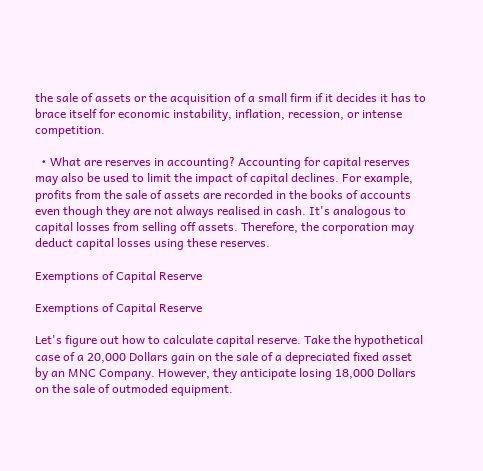the sale of assets or the acquisition of a small firm if it decides it has to brace itself for economic instability, inflation, recession, or intense competition.

  • What are reserves in accounting? Accounting for capital reserves may also be used to limit the impact of capital declines. For example, profits from the sale of assets are recorded in the books of accounts even though they are not always realised in cash. It's analogous to capital losses from selling off assets. Therefore, the corporation may deduct capital losses using these reserves.

Exemptions of Capital Reserve

Exemptions of Capital Reserve

Let's figure out how to calculate capital reserve. Take the hypothetical case of a 20,000 Dollars gain on the sale of a depreciated fixed asset by an MNC Company. However, they anticipate losing 18,000 Dollars on the sale of outmoded equipment.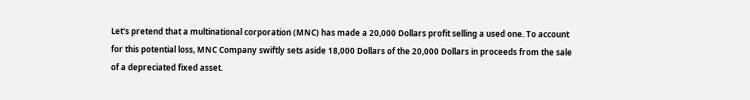Let's pretend that a multinational corporation (MNC) has made a 20,000 Dollars profit selling a used one. To account for this potential loss, MNC Company swiftly sets aside 18,000 Dollars of the 20,000 Dollars in proceeds from the sale of a depreciated fixed asset.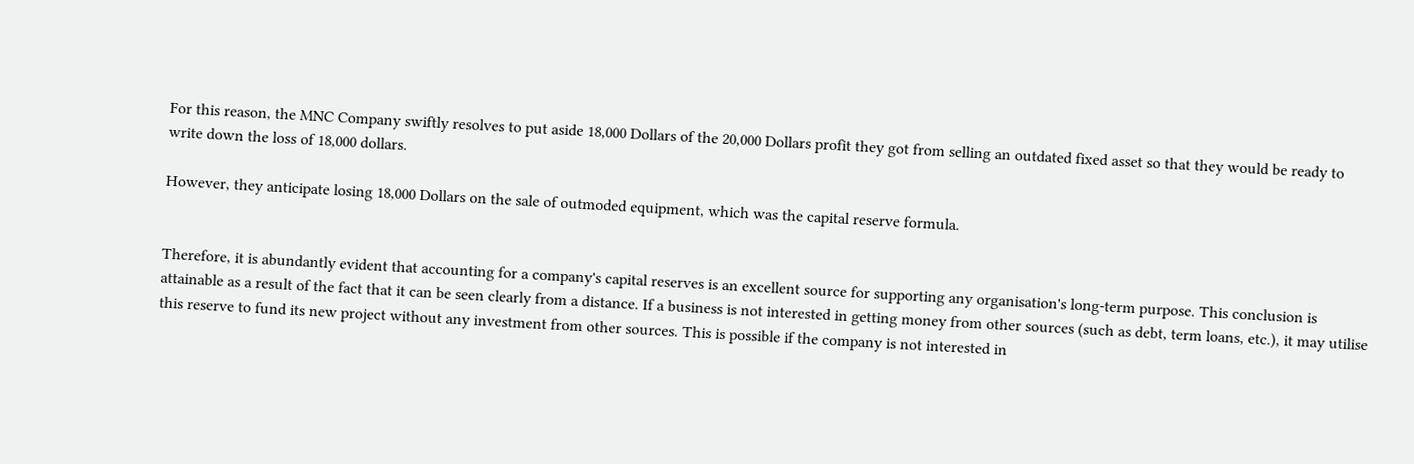For this reason, the MNC Company swiftly resolves to put aside 18,000 Dollars of the 20,000 Dollars profit they got from selling an outdated fixed asset so that they would be ready to write down the loss of 18,000 dollars.

However, they anticipate losing 18,000 Dollars on the sale of outmoded equipment, which was the capital reserve formula.


Therefore, it is abundantly evident that accounting for a company's capital reserves is an excellent source for supporting any organisation's long-term purpose. This conclusion is attainable as a result of the fact that it can be seen clearly from a distance. If a business is not interested in getting money from other sources (such as debt, term loans, etc.), it may utilise this reserve to fund its new project without any investment from other sources. This is possible if the company is not interested in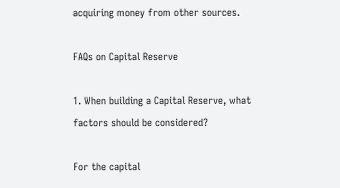acquiring money from other sources.

FAQs on Capital Reserve

1. When building a Capital Reserve, what factors should be considered?

For the capital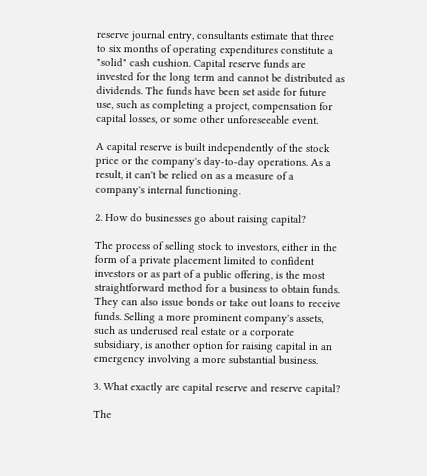reserve journal entry, consultants estimate that three to six months of operating expenditures constitute a "solid" cash cushion. Capital reserve funds are invested for the long term and cannot be distributed as dividends. The funds have been set aside for future use, such as completing a project, compensation for capital losses, or some other unforeseeable event.

A capital reserve is built independently of the stock price or the company's day-to-day operations. As a result, it can't be relied on as a measure of a company's internal functioning.

2. How do businesses go about raising capital?

The process of selling stock to investors, either in the form of a private placement limited to confident investors or as part of a public offering, is the most straightforward method for a business to obtain funds. They can also issue bonds or take out loans to receive funds. Selling a more prominent company's assets, such as underused real estate or a corporate subsidiary, is another option for raising capital in an emergency involving a more substantial business.

3. What exactly are capital reserve and reserve capital?

The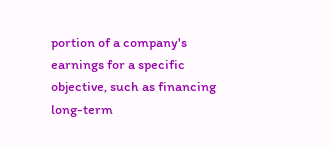portion of a company's earnings for a specific objective, such as financing long-term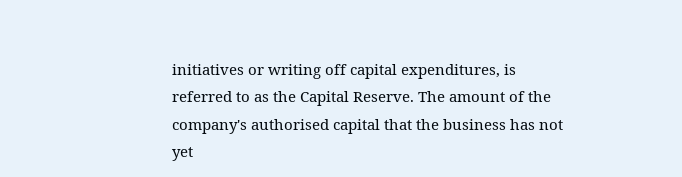initiatives or writing off capital expenditures, is referred to as the Capital Reserve. The amount of the company's authorised capital that the business has not yet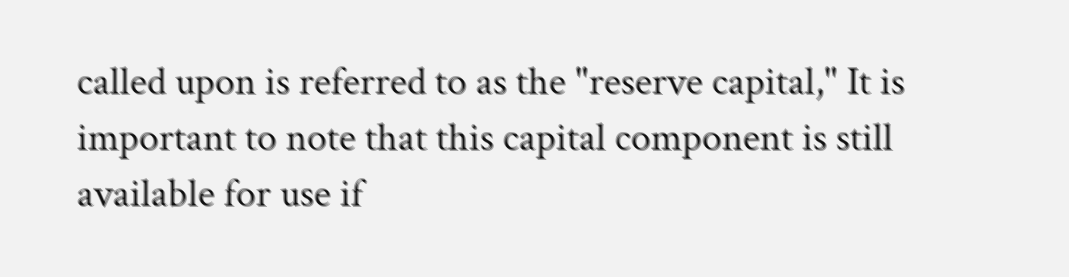called upon is referred to as the "reserve capital," It is important to note that this capital component is still available for use if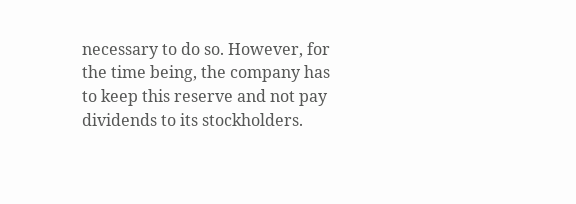necessary to do so. However, for the time being, the company has to keep this reserve and not pay dividends to its stockholders.